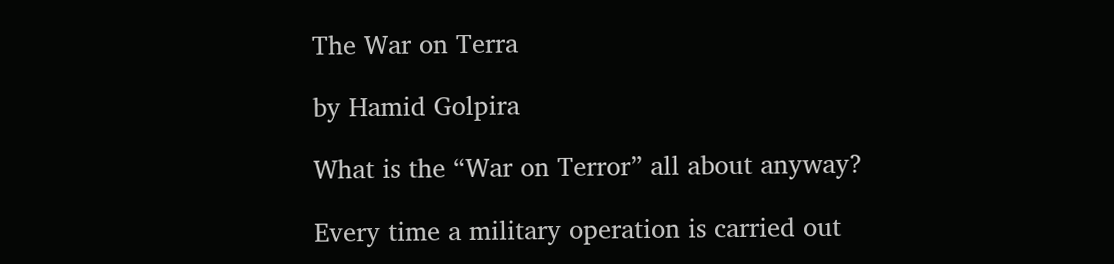The War on Terra

by Hamid Golpira

What is the “War on Terror” all about anyway?

Every time a military operation is carried out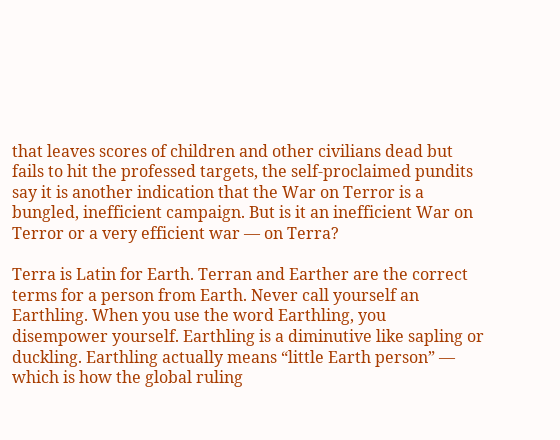that leaves scores of children and other civilians dead but fails to hit the professed targets, the self-proclaimed pundits say it is another indication that the War on Terror is a bungled, inefficient campaign. But is it an inefficient War on Terror or a very efficient war — on Terra?

Terra is Latin for Earth. Terran and Earther are the correct terms for a person from Earth. Never call yourself an Earthling. When you use the word Earthling, you disempower yourself. Earthling is a diminutive like sapling or duckling. Earthling actually means “little Earth person” — which is how the global ruling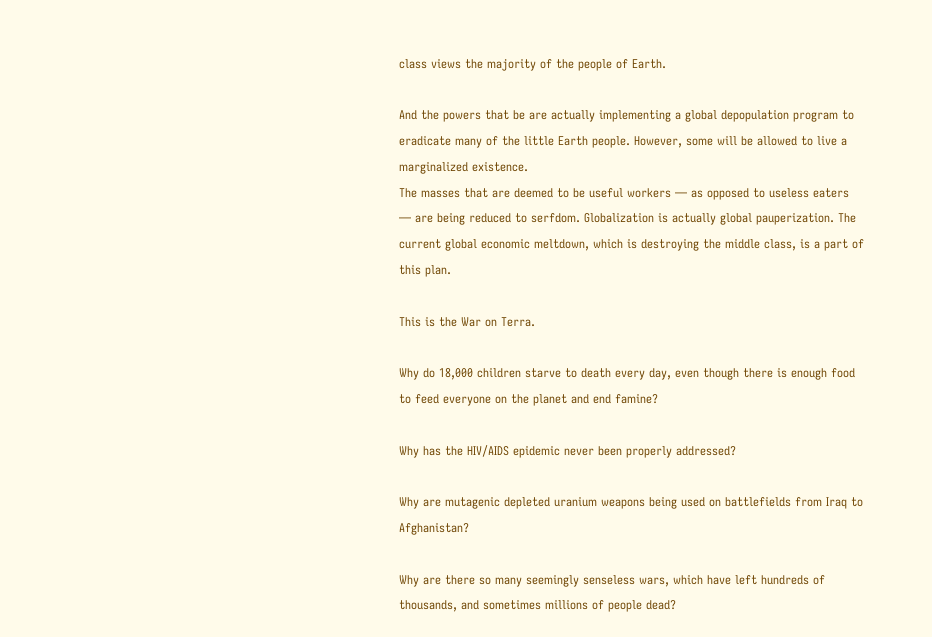class views the majority of the people of Earth.

And the powers that be are actually implementing a global depopulation program to eradicate many of the little Earth people. However, some will be allowed to live a marginalized existence.
The masses that are deemed to be useful workers — as opposed to useless eaters — are being reduced to serfdom. Globalization is actually global pauperization. The current global economic meltdown, which is destroying the middle class, is a part of this plan.

This is the War on Terra.

Why do 18,000 children starve to death every day, even though there is enough food to feed everyone on the planet and end famine?

Why has the HIV/AIDS epidemic never been properly addressed?

Why are mutagenic depleted uranium weapons being used on battlefields from Iraq to Afghanistan?

Why are there so many seemingly senseless wars, which have left hundreds of thousands, and sometimes millions of people dead?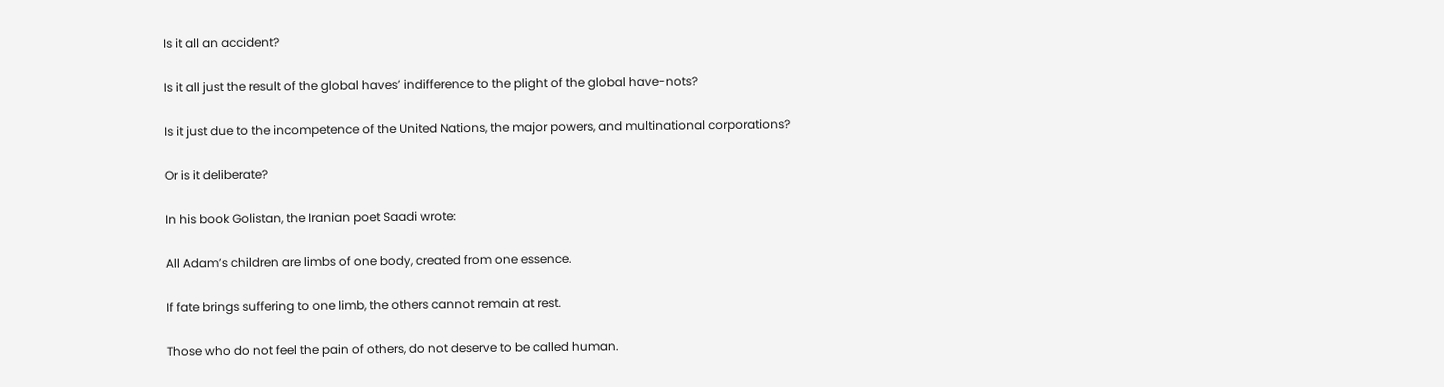Is it all an accident?

Is it all just the result of the global haves’ indifference to the plight of the global have-nots?

Is it just due to the incompetence of the United Nations, the major powers, and multinational corporations?

Or is it deliberate?

In his book Golistan, the Iranian poet Saadi wrote:

All Adam’s children are limbs of one body, created from one essence.

If fate brings suffering to one limb, the others cannot remain at rest.

Those who do not feel the pain of others, do not deserve to be called human.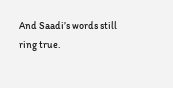And Saadi’s words still ring true.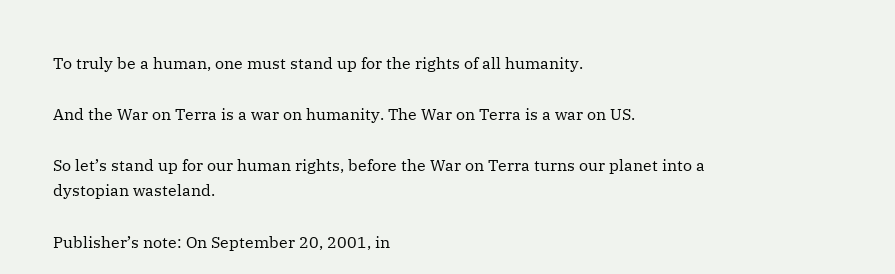To truly be a human, one must stand up for the rights of all humanity.

And the War on Terra is a war on humanity. The War on Terra is a war on US.

So let’s stand up for our human rights, before the War on Terra turns our planet into a dystopian wasteland.

Publisher’s note: On September 20, 2001, in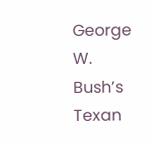George W. Bush’s Texan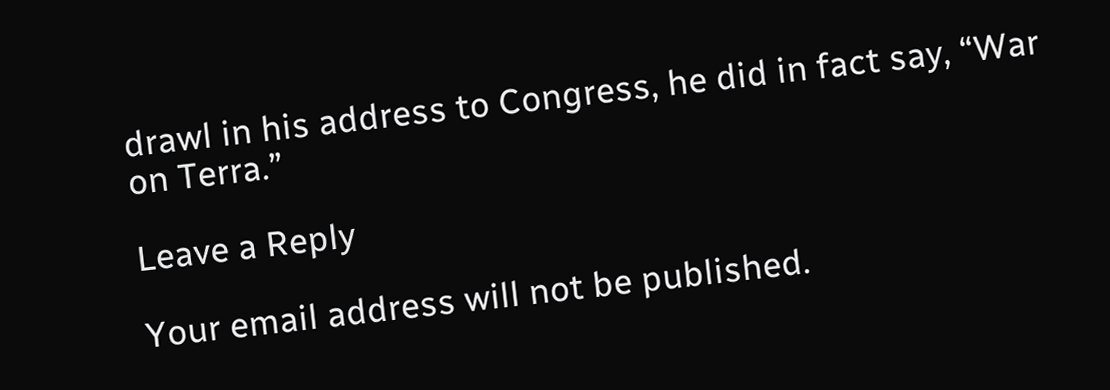drawl in his address to Congress, he did in fact say, “War on Terra.”

Leave a Reply

Your email address will not be published.